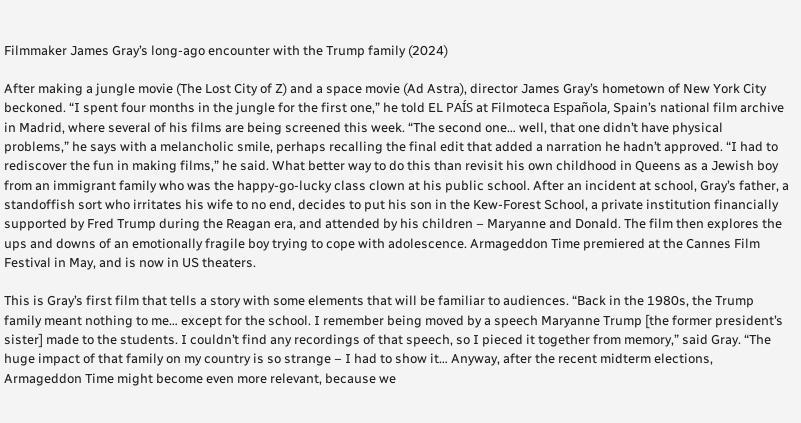Filmmaker James Gray’s long-ago encounter with the Trump family (2024)

After making a jungle movie (The Lost City of Z) and a space movie (Ad Astra), director James Gray’s hometown of New York City beckoned. “I spent four months in the jungle for the first one,” he told EL PAÍS at Filmoteca Española, Spain’s national film archive in Madrid, where several of his films are being screened this week. “The second one… well, that one didn’t have physical problems,” he says with a melancholic smile, perhaps recalling the final edit that added a narration he hadn’t approved. “I had to rediscover the fun in making films,” he said. What better way to do this than revisit his own childhood in Queens as a Jewish boy from an immigrant family who was the happy-go-lucky class clown at his public school. After an incident at school, Gray’s father, a standoffish sort who irritates his wife to no end, decides to put his son in the Kew-Forest School, a private institution financially supported by Fred Trump during the Reagan era, and attended by his children – Maryanne and Donald. The film then explores the ups and downs of an emotionally fragile boy trying to cope with adolescence. Armageddon Time premiered at the Cannes Film Festival in May, and is now in US theaters.

This is Gray’s first film that tells a story with some elements that will be familiar to audiences. “Back in the 1980s, the Trump family meant nothing to me… except for the school. I remember being moved by a speech Maryanne Trump [the former president’s sister] made to the students. I couldn’t find any recordings of that speech, so I pieced it together from memory,” said Gray. “The huge impact of that family on my country is so strange – I had to show it… Anyway, after the recent midterm elections, Armageddon Time might become even more relevant, because we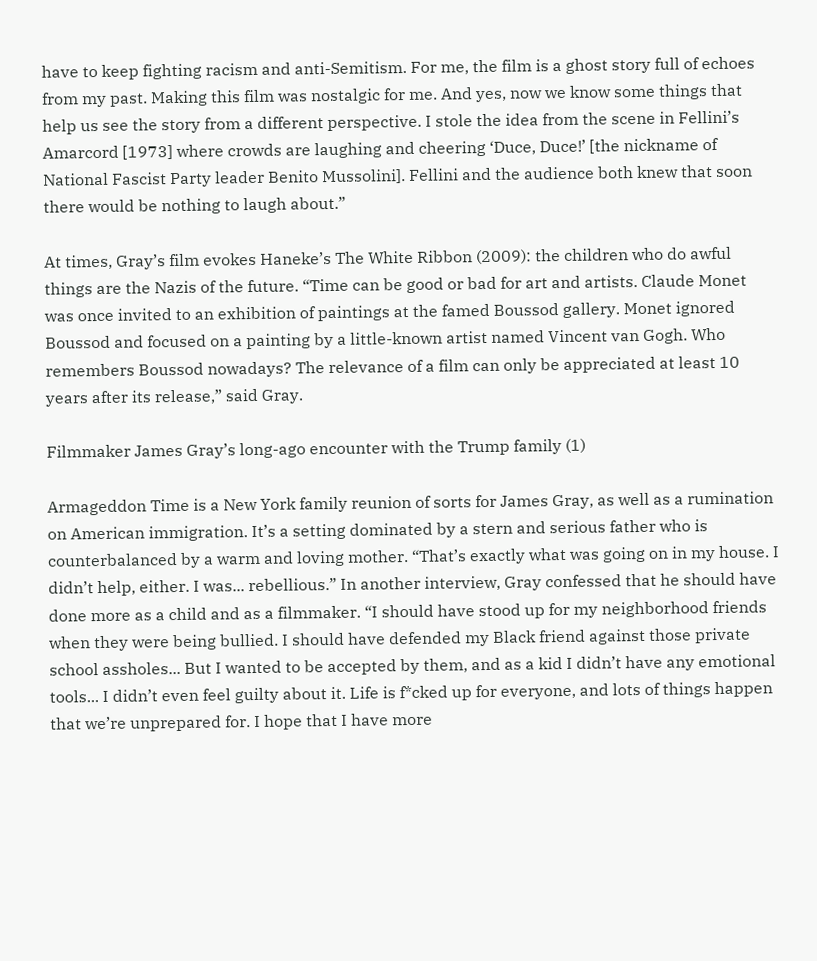have to keep fighting racism and anti-Semitism. For me, the film is a ghost story full of echoes from my past. Making this film was nostalgic for me. And yes, now we know some things that help us see the story from a different perspective. I stole the idea from the scene in Fellini’s Amarcord [1973] where crowds are laughing and cheering ‘Duce, Duce!’ [the nickname of National Fascist Party leader Benito Mussolini]. Fellini and the audience both knew that soon there would be nothing to laugh about.”

At times, Gray’s film evokes Haneke’s The White Ribbon (2009): the children who do awful things are the Nazis of the future. “Time can be good or bad for art and artists. Claude Monet was once invited to an exhibition of paintings at the famed Boussod gallery. Monet ignored Boussod and focused on a painting by a little-known artist named Vincent van Gogh. Who remembers Boussod nowadays? The relevance of a film can only be appreciated at least 10 years after its release,” said Gray.

Filmmaker James Gray’s long-ago encounter with the Trump family (1)

Armageddon Time is a New York family reunion of sorts for James Gray, as well as a rumination on American immigration. It’s a setting dominated by a stern and serious father who is counterbalanced by a warm and loving mother. “That’s exactly what was going on in my house. I didn’t help, either. I was... rebellious.” In another interview, Gray confessed that he should have done more as a child and as a filmmaker. “I should have stood up for my neighborhood friends when they were being bullied. I should have defended my Black friend against those private school assholes... But I wanted to be accepted by them, and as a kid I didn’t have any emotional tools... I didn’t even feel guilty about it. Life is f*cked up for everyone, and lots of things happen that we’re unprepared for. I hope that I have more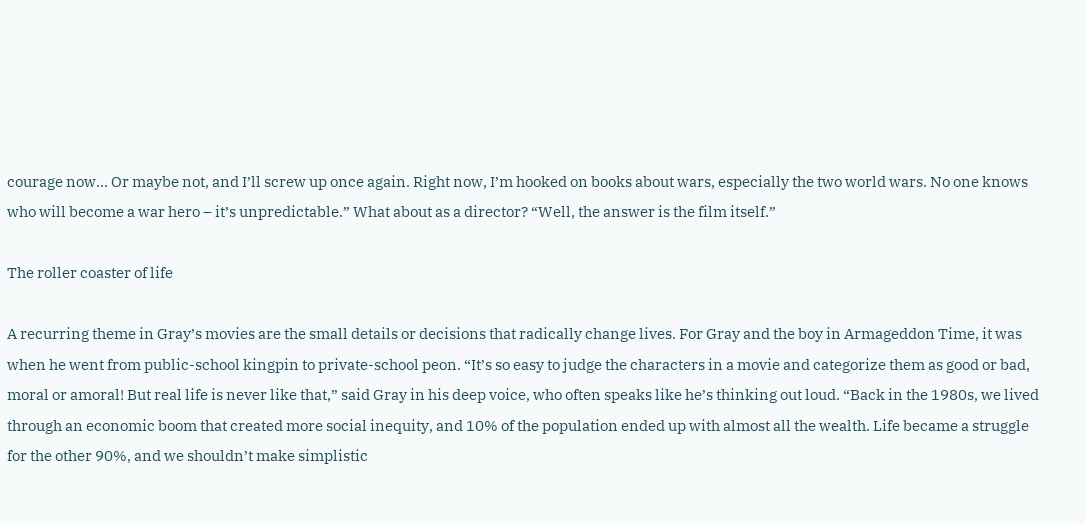courage now... Or maybe not, and I’ll screw up once again. Right now, I’m hooked on books about wars, especially the two world wars. No one knows who will become a war hero – it’s unpredictable.” What about as a director? “Well, the answer is the film itself.”

The roller coaster of life

A recurring theme in Gray’s movies are the small details or decisions that radically change lives. For Gray and the boy in Armageddon Time, it was when he went from public-school kingpin to private-school peon. “It’s so easy to judge the characters in a movie and categorize them as good or bad, moral or amoral! But real life is never like that,” said Gray in his deep voice, who often speaks like he’s thinking out loud. “Back in the 1980s, we lived through an economic boom that created more social inequity, and 10% of the population ended up with almost all the wealth. Life became a struggle for the other 90%, and we shouldn’t make simplistic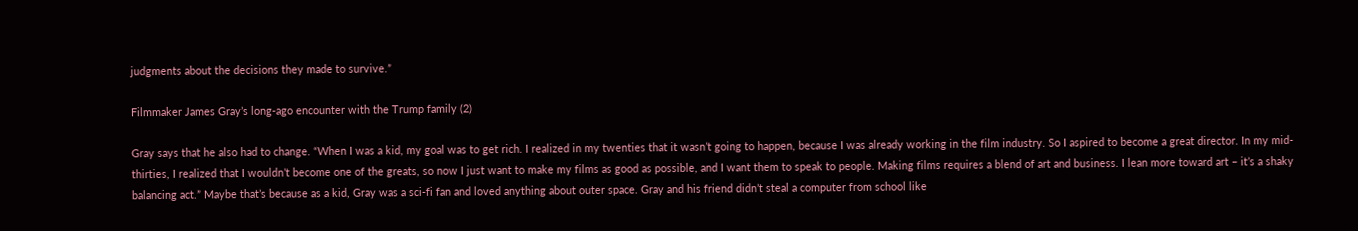judgments about the decisions they made to survive.”

Filmmaker James Gray’s long-ago encounter with the Trump family (2)

Gray says that he also had to change. “When I was a kid, my goal was to get rich. I realized in my twenties that it wasn’t going to happen, because I was already working in the film industry. So I aspired to become a great director. In my mid-thirties, I realized that I wouldn’t become one of the greats, so now I just want to make my films as good as possible, and I want them to speak to people. Making films requires a blend of art and business. I lean more toward art – it’s a shaky balancing act.” Maybe that’s because as a kid, Gray was a sci-fi fan and loved anything about outer space. Gray and his friend didn’t steal a computer from school like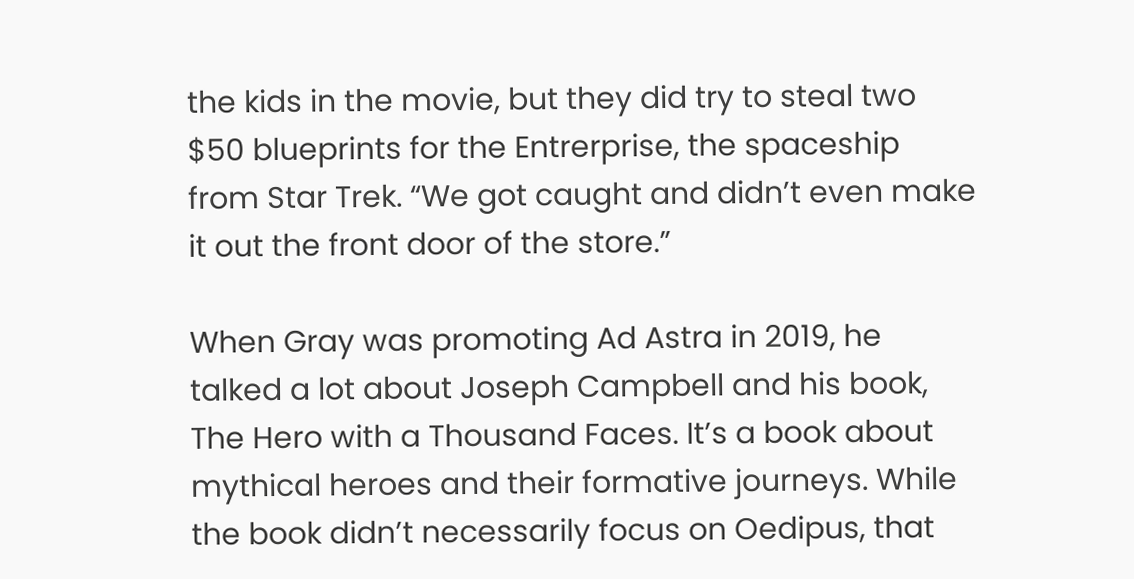the kids in the movie, but they did try to steal two $50 blueprints for the Entrerprise, the spaceship from Star Trek. “We got caught and didn’t even make it out the front door of the store.”

When Gray was promoting Ad Astra in 2019, he talked a lot about Joseph Campbell and his book, The Hero with a Thousand Faces. It’s a book about mythical heroes and their formative journeys. While the book didn’t necessarily focus on Oedipus, that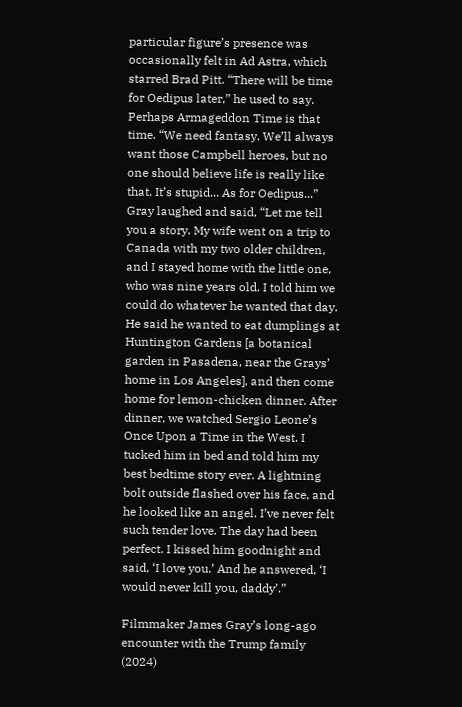particular figure’s presence was occasionally felt in Ad Astra, which starred Brad Pitt. “There will be time for Oedipus later,” he used to say. Perhaps Armageddon Time is that time. “We need fantasy. We’ll always want those Campbell heroes, but no one should believe life is really like that. It’s stupid... As for Oedipus...” Gray laughed and said, “Let me tell you a story. My wife went on a trip to Canada with my two older children, and I stayed home with the little one, who was nine years old. I told him we could do whatever he wanted that day. He said he wanted to eat dumplings at Huntington Gardens [a botanical garden in Pasadena, near the Grays’ home in Los Angeles], and then come home for lemon-chicken dinner. After dinner, we watched Sergio Leone’s Once Upon a Time in the West. I tucked him in bed and told him my best bedtime story ever. A lightning bolt outside flashed over his face, and he looked like an angel. I’ve never felt such tender love. The day had been perfect. I kissed him goodnight and said, ‘I love you.’ And he answered, ‘I would never kill you, daddy’.”

Filmmaker James Gray’s long-ago encounter with the Trump family (2024)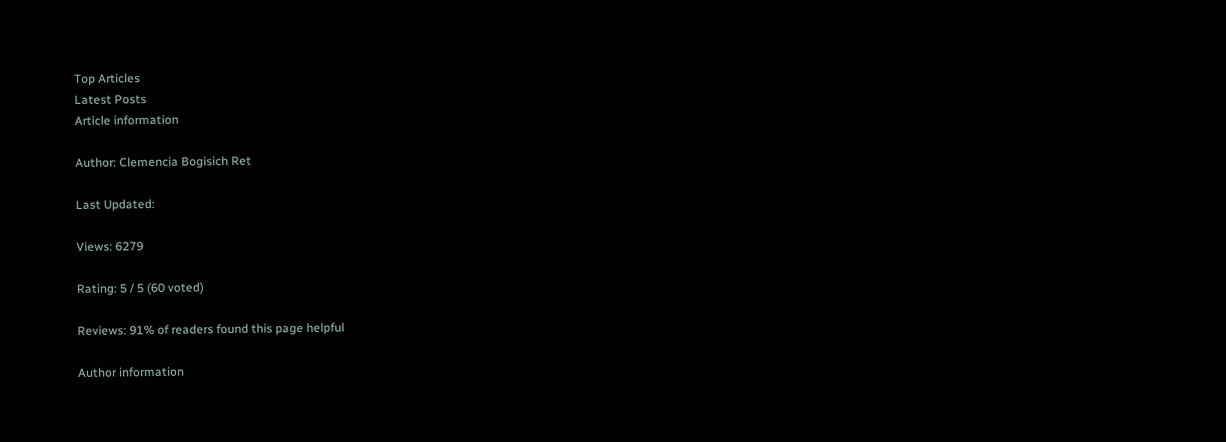Top Articles
Latest Posts
Article information

Author: Clemencia Bogisich Ret

Last Updated:

Views: 6279

Rating: 5 / 5 (60 voted)

Reviews: 91% of readers found this page helpful

Author information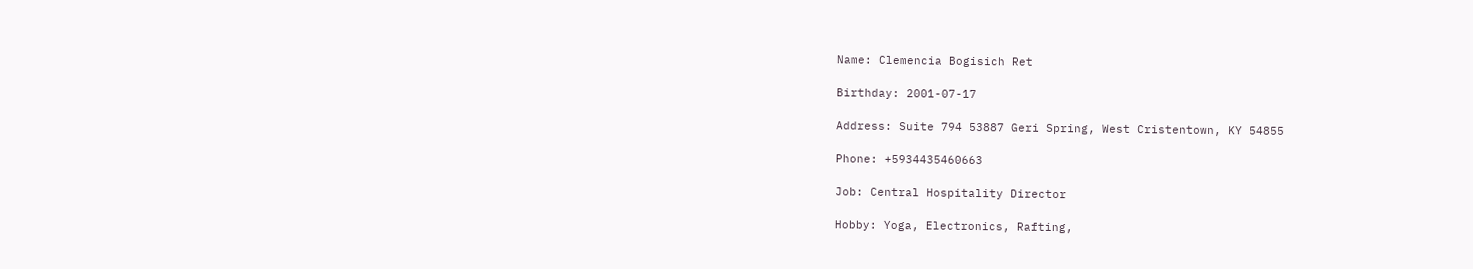Name: Clemencia Bogisich Ret

Birthday: 2001-07-17

Address: Suite 794 53887 Geri Spring, West Cristentown, KY 54855

Phone: +5934435460663

Job: Central Hospitality Director

Hobby: Yoga, Electronics, Rafting,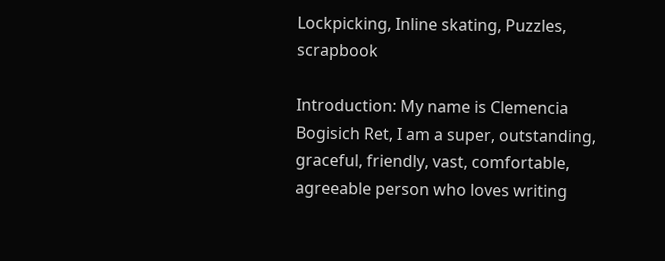Lockpicking, Inline skating, Puzzles, scrapbook

Introduction: My name is Clemencia Bogisich Ret, I am a super, outstanding, graceful, friendly, vast, comfortable, agreeable person who loves writing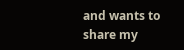and wants to share my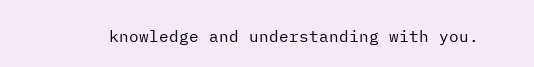knowledge and understanding with you.